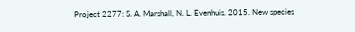Project 2277: S. A. Marshall, N. L. Evenhuis. 2015. New species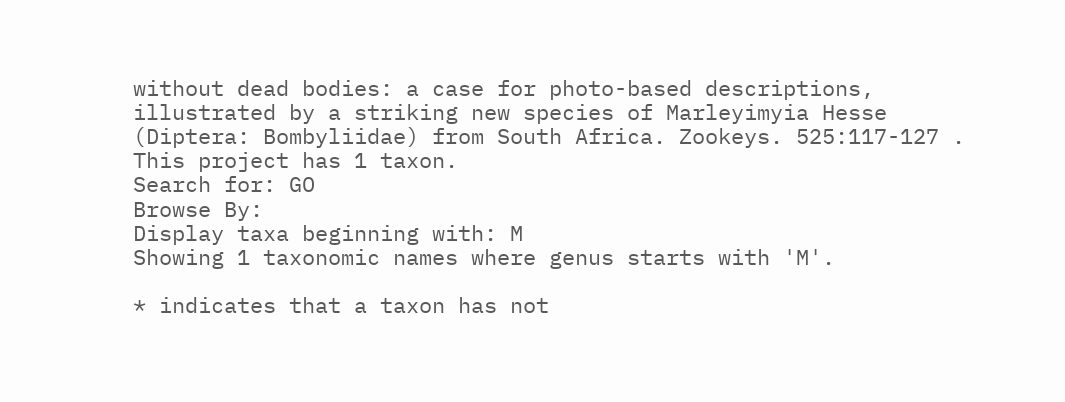without dead bodies: a case for photo-based descriptions, illustrated by a striking new species of Marleyimyia Hesse (Diptera: Bombyliidae) from South Africa. Zookeys. 525:117-127 .
This project has 1 taxon.
Search for: GO
Browse By:
Display taxa beginning with: M
Showing 1 taxonomic names where genus starts with 'M'.

* indicates that a taxon has not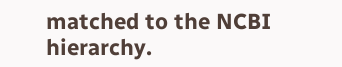matched to the NCBI hierarchy.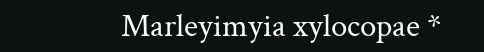Marleyimyia xylocopae *